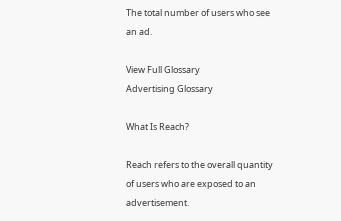The total number of users who see an ad.

View Full Glossary
Advertising Glossary

What Is Reach?

Reach refers to the overall quantity of users who are exposed to an advertisement.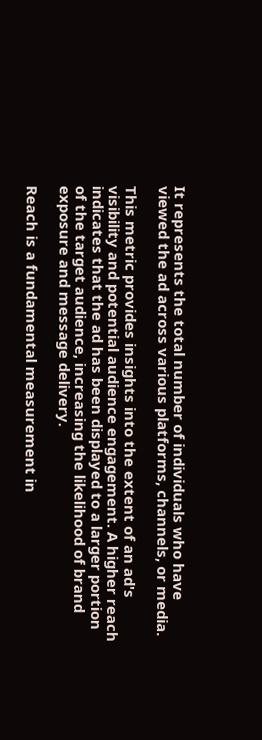It represents the total number of individuals who have viewed the ad across various platforms, channels, or media.

This metric provides insights into the extent of an ad's visibility and potential audience engagement. A higher reach indicates that the ad has been displayed to a larger portion of the target audience, increasing the likelihood of brand exposure and message delivery.

Reach is a fundamental measurement in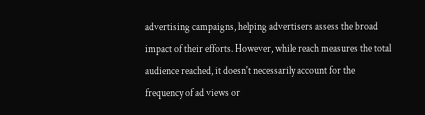advertising campaigns, helping advertisers assess the broad impact of their efforts. However, while reach measures the total audience reached, it doesn't necessarily account for the frequency of ad views or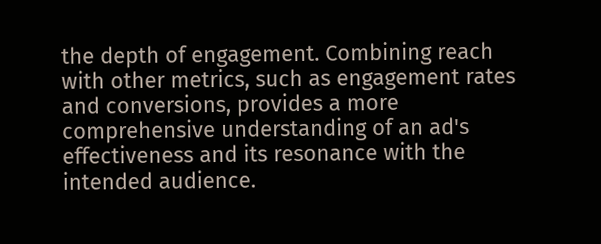the depth of engagement. Combining reach with other metrics, such as engagement rates and conversions, provides a more comprehensive understanding of an ad's effectiveness and its resonance with the intended audience.